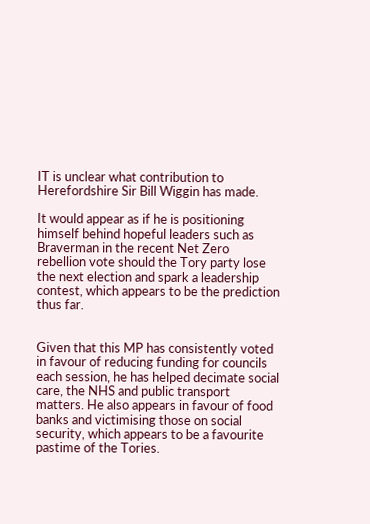IT is unclear what contribution to Herefordshire Sir Bill Wiggin has made.

It would appear as if he is positioning himself behind hopeful leaders such as Braverman in the recent Net Zero rebellion vote should the Tory party lose the next election and spark a leadership contest, which appears to be the prediction thus far.


Given that this MP has consistently voted in favour of reducing funding for councils each session, he has helped decimate social care, the NHS and public transport matters. He also appears in favour of food banks and victimising those on social security, which appears to be a favourite pastime of the Tories.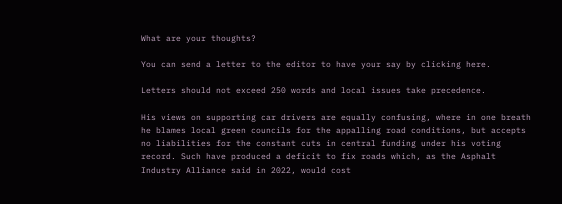What are your thoughts?

You can send a letter to the editor to have your say by clicking here.

Letters should not exceed 250 words and local issues take precedence.

His views on supporting car drivers are equally confusing, where in one breath he blames local green councils for the appalling road conditions, but accepts no liabilities for the constant cuts in central funding under his voting record. Such have produced a deficit to fix roads which, as the Asphalt Industry Alliance said in 2022, would cost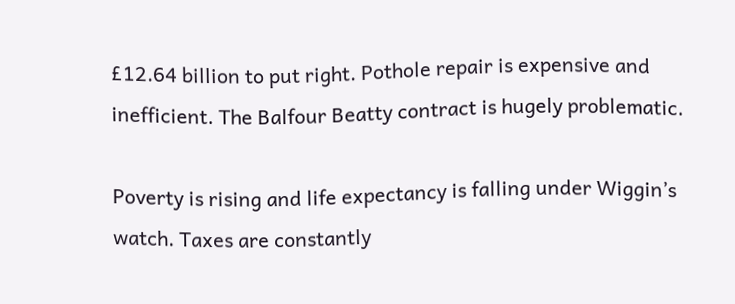£12.64 billion to put right. Pothole repair is expensive and inefficient. The Balfour Beatty contract is hugely problematic.

Poverty is rising and life expectancy is falling under Wiggin’s watch. Taxes are constantly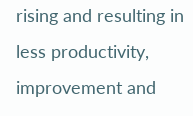rising and resulting in less productivity, improvement and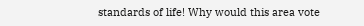standards of life! Why would this area vote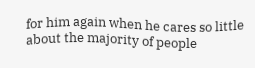for him again when he cares so little about the majority of people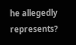he allegedly represents?